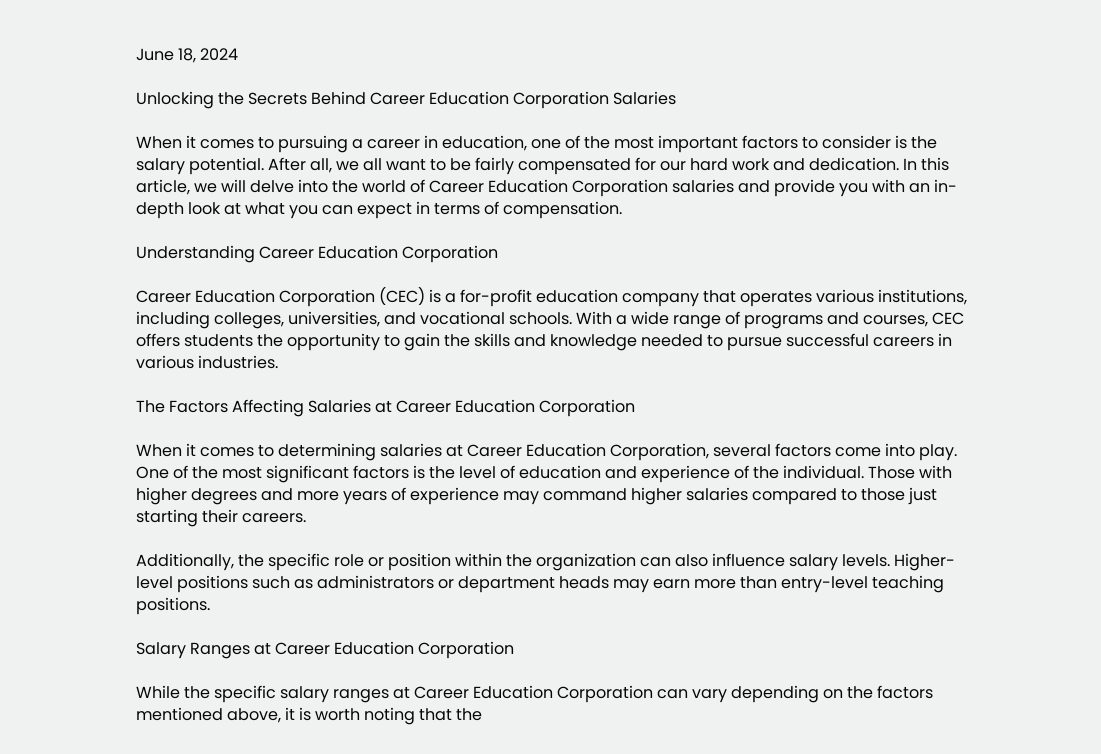June 18, 2024

Unlocking the Secrets Behind Career Education Corporation Salaries

When it comes to pursuing a career in education, one of the most important factors to consider is the salary potential. After all, we all want to be fairly compensated for our hard work and dedication. In this article, we will delve into the world of Career Education Corporation salaries and provide you with an in-depth look at what you can expect in terms of compensation.

Understanding Career Education Corporation

Career Education Corporation (CEC) is a for-profit education company that operates various institutions, including colleges, universities, and vocational schools. With a wide range of programs and courses, CEC offers students the opportunity to gain the skills and knowledge needed to pursue successful careers in various industries.

The Factors Affecting Salaries at Career Education Corporation

When it comes to determining salaries at Career Education Corporation, several factors come into play. One of the most significant factors is the level of education and experience of the individual. Those with higher degrees and more years of experience may command higher salaries compared to those just starting their careers.

Additionally, the specific role or position within the organization can also influence salary levels. Higher-level positions such as administrators or department heads may earn more than entry-level teaching positions.

Salary Ranges at Career Education Corporation

While the specific salary ranges at Career Education Corporation can vary depending on the factors mentioned above, it is worth noting that the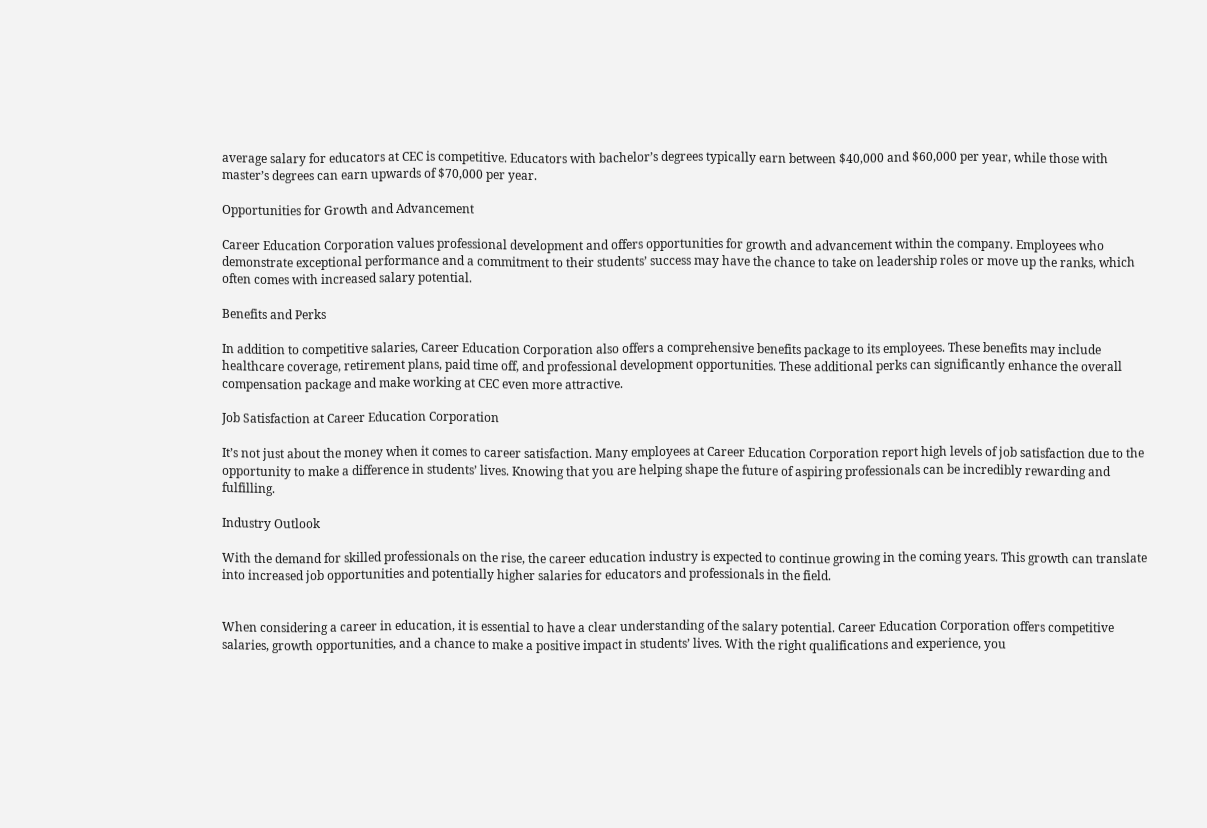average salary for educators at CEC is competitive. Educators with bachelor’s degrees typically earn between $40,000 and $60,000 per year, while those with master’s degrees can earn upwards of $70,000 per year.

Opportunities for Growth and Advancement

Career Education Corporation values professional development and offers opportunities for growth and advancement within the company. Employees who demonstrate exceptional performance and a commitment to their students’ success may have the chance to take on leadership roles or move up the ranks, which often comes with increased salary potential.

Benefits and Perks

In addition to competitive salaries, Career Education Corporation also offers a comprehensive benefits package to its employees. These benefits may include healthcare coverage, retirement plans, paid time off, and professional development opportunities. These additional perks can significantly enhance the overall compensation package and make working at CEC even more attractive.

Job Satisfaction at Career Education Corporation

It’s not just about the money when it comes to career satisfaction. Many employees at Career Education Corporation report high levels of job satisfaction due to the opportunity to make a difference in students’ lives. Knowing that you are helping shape the future of aspiring professionals can be incredibly rewarding and fulfilling.

Industry Outlook

With the demand for skilled professionals on the rise, the career education industry is expected to continue growing in the coming years. This growth can translate into increased job opportunities and potentially higher salaries for educators and professionals in the field.


When considering a career in education, it is essential to have a clear understanding of the salary potential. Career Education Corporation offers competitive salaries, growth opportunities, and a chance to make a positive impact in students’ lives. With the right qualifications and experience, you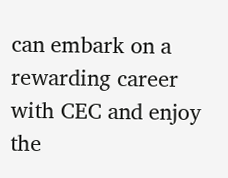can embark on a rewarding career with CEC and enjoy the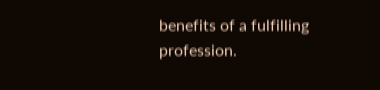benefits of a fulfilling profession.